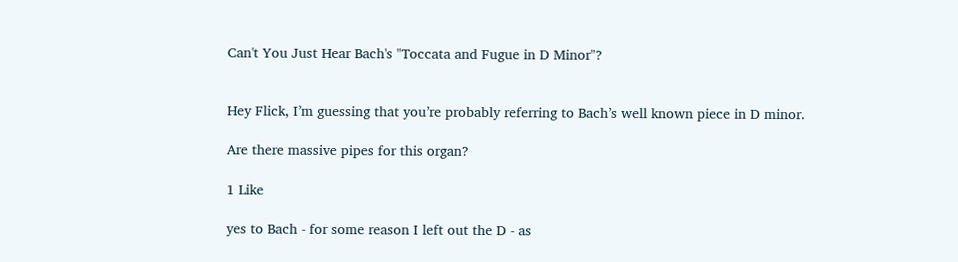Can't You Just Hear Bach's "Toccata and Fugue in D Minor"?


Hey Flick, I’m guessing that you’re probably referring to Bach’s well known piece in D minor.

Are there massive pipes for this organ?

1 Like

yes to Bach - for some reason I left out the D - as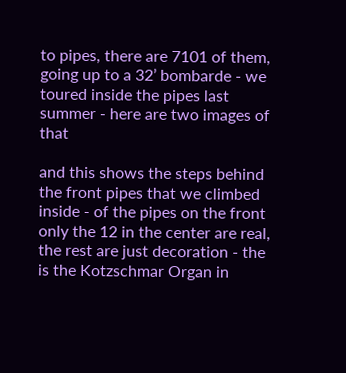to pipes, there are 7101 of them, going up to a 32’ bombarde - we toured inside the pipes last summer - here are two images of that

and this shows the steps behind the front pipes that we climbed inside - of the pipes on the front only the 12 in the center are real, the rest are just decoration - the is the Kotzschmar Organ in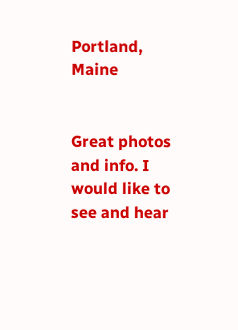Portland, Maine


Great photos and info. I would like to see and hear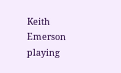Keith Emerson playing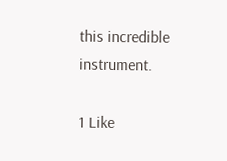this incredible instrument.

1 Like